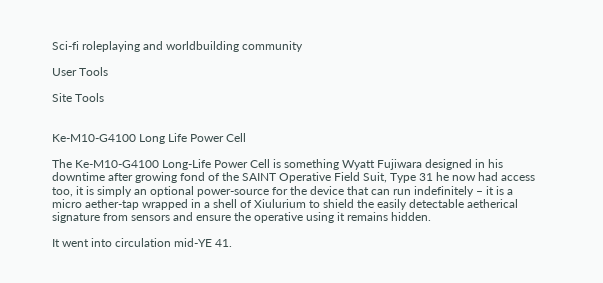Sci-fi roleplaying and worldbuilding community

User Tools

Site Tools


Ke-M10-G4100 Long Life Power Cell

The Ke-M10-G4100 Long-Life Power Cell is something Wyatt Fujiwara designed in his downtime after growing fond of the SAINT Operative Field Suit, Type 31 he now had access too, it is simply an optional power-source for the device that can run indefinitely – it is a micro aether-tap wrapped in a shell of Xiulurium to shield the easily detectable aetherical signature from sensors and ensure the operative using it remains hidden.

It went into circulation mid-YE 41.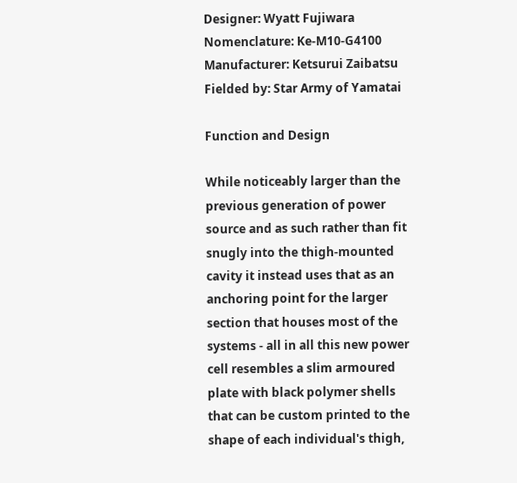Designer: Wyatt Fujiwara
Nomenclature: Ke-M10-G4100
Manufacturer: Ketsurui Zaibatsu
Fielded by: Star Army of Yamatai

Function and Design

While noticeably larger than the previous generation of power source and as such rather than fit snugly into the thigh-mounted cavity it instead uses that as an anchoring point for the larger section that houses most of the systems - all in all this new power cell resembles a slim armoured plate with black polymer shells that can be custom printed to the shape of each individual's thigh,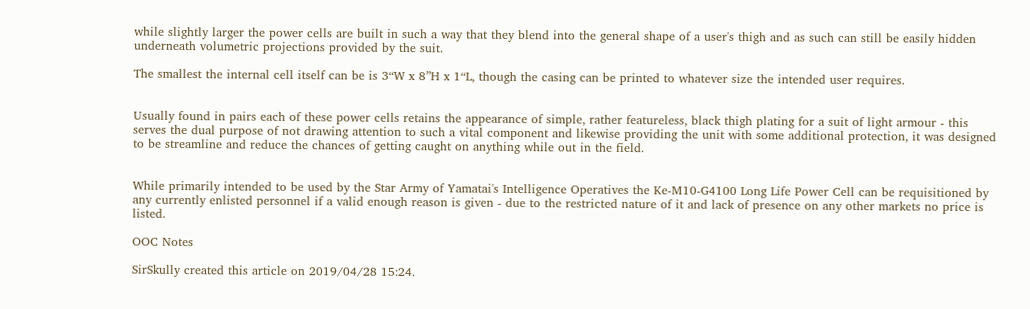while slightly larger the power cells are built in such a way that they blend into the general shape of a user's thigh and as such can still be easily hidden underneath volumetric projections provided by the suit.

The smallest the internal cell itself can be is 3“W x 8”H x 1“L, though the casing can be printed to whatever size the intended user requires.


Usually found in pairs each of these power cells retains the appearance of simple, rather featureless, black thigh plating for a suit of light armour - this serves the dual purpose of not drawing attention to such a vital component and likewise providing the unit with some additional protection, it was designed to be streamline and reduce the chances of getting caught on anything while out in the field.


While primarily intended to be used by the Star Army of Yamatai's Intelligence Operatives the Ke-M10-G4100 Long Life Power Cell can be requisitioned by any currently enlisted personnel if a valid enough reason is given - due to the restricted nature of it and lack of presence on any other markets no price is listed.

OOC Notes

SirSkully created this article on 2019/04/28 15:24.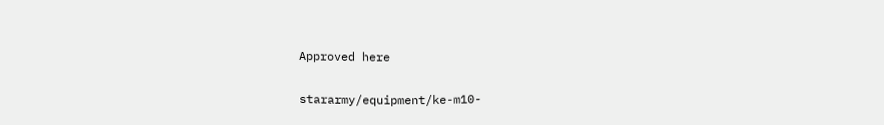Approved here

stararmy/equipment/ke-m10-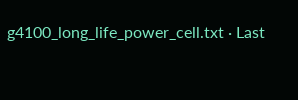g4100_long_life_power_cell.txt · Last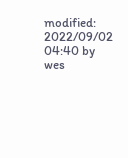modified: 2022/09/02 04:40 by wes